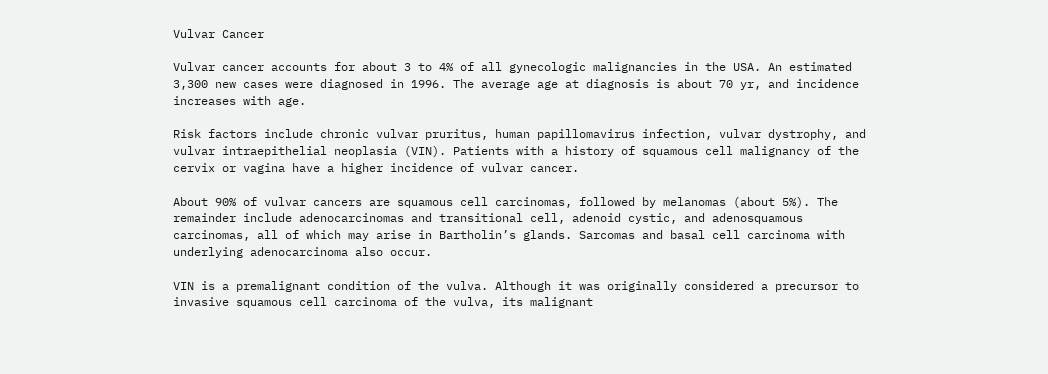Vulvar Cancer

Vulvar cancer accounts for about 3 to 4% of all gynecologic malignancies in the USA. An estimated 3,300 new cases were diagnosed in 1996. The average age at diagnosis is about 70 yr, and incidence increases with age.

Risk factors include chronic vulvar pruritus, human papillomavirus infection, vulvar dystrophy, and vulvar intraepithelial neoplasia (VIN). Patients with a history of squamous cell malignancy of the cervix or vagina have a higher incidence of vulvar cancer.

About 90% of vulvar cancers are squamous cell carcinomas, followed by melanomas (about 5%). The remainder include adenocarcinomas and transitional cell, adenoid cystic, and adenosquamous carcinomas, all of which may arise in Bartholin’s glands. Sarcomas and basal cell carcinoma with underlying adenocarcinoma also occur.

VIN is a premalignant condition of the vulva. Although it was originally considered a precursor to invasive squamous cell carcinoma of the vulva, its malignant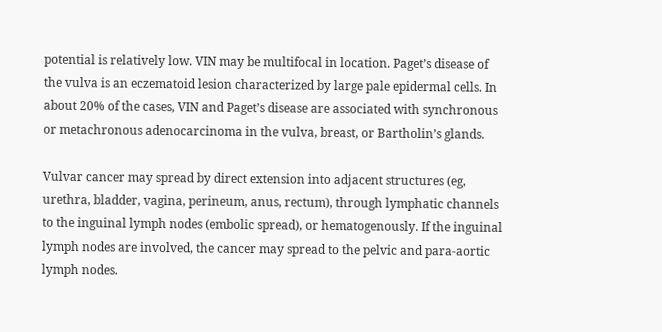potential is relatively low. VIN may be multifocal in location. Paget’s disease of the vulva is an eczematoid lesion characterized by large pale epidermal cells. In about 20% of the cases, VIN and Paget’s disease are associated with synchronous or metachronous adenocarcinoma in the vulva, breast, or Bartholin’s glands.

Vulvar cancer may spread by direct extension into adjacent structures (eg, urethra, bladder, vagina, perineum, anus, rectum), through lymphatic channels to the inguinal lymph nodes (embolic spread), or hematogenously. If the inguinal lymph nodes are involved, the cancer may spread to the pelvic and para-aortic lymph nodes.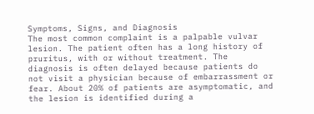Symptoms, Signs, and Diagnosis
The most common complaint is a palpable vulvar lesion. The patient often has a long history of pruritus, with or without treatment. The diagnosis is often delayed because patients do not visit a physician because of embarrassment or fear. About 20% of patients are asymptomatic, and the lesion is identified during a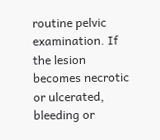routine pelvic examination. If the lesion becomes necrotic or ulcerated, bleeding or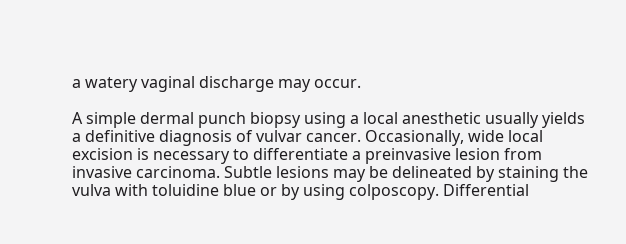a watery vaginal discharge may occur.

A simple dermal punch biopsy using a local anesthetic usually yields a definitive diagnosis of vulvar cancer. Occasionally, wide local excision is necessary to differentiate a preinvasive lesion from invasive carcinoma. Subtle lesions may be delineated by staining the vulva with toluidine blue or by using colposcopy. Differential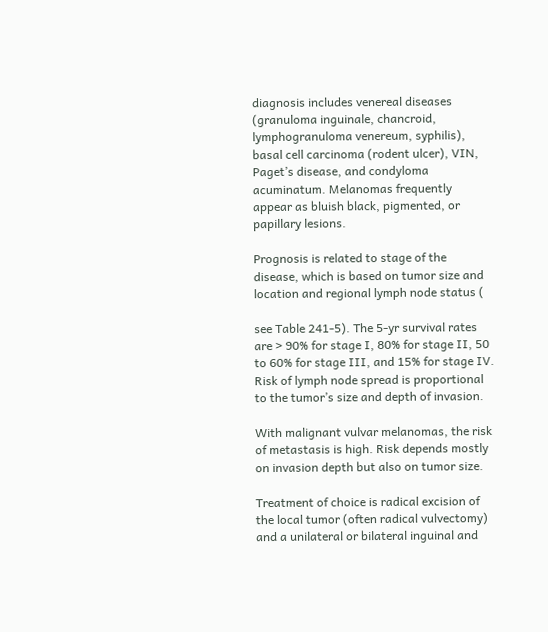diagnosis includes venereal diseases (granuloma inguinale, chancroid, lymphogranuloma venereum, syphilis), basal cell carcinoma (rodent ulcer), VIN, Paget’s disease, and condyloma acuminatum. Melanomas frequently appear as bluish black, pigmented, or papillary lesions.

Prognosis is related to stage of the disease, which is based on tumor size and location and regional lymph node status (

see Table 241-5). The 5-yr survival rates are > 90% for stage I, 80% for stage II, 50 to 60% for stage III, and 15% for stage IV. Risk of lymph node spread is proportional to the tumor’s size and depth of invasion.

With malignant vulvar melanomas, the risk of metastasis is high. Risk depends mostly on invasion depth but also on tumor size.

Treatment of choice is radical excision of the local tumor (often radical vulvectomy) and a unilateral or bilateral inguinal and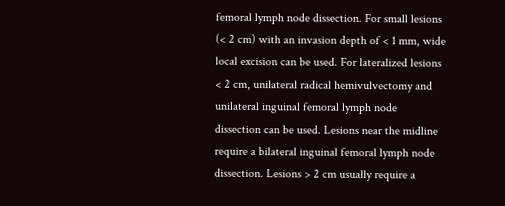femoral lymph node dissection. For small lesions (< 2 cm) with an invasion depth of < 1 mm, wide local excision can be used. For lateralized lesions < 2 cm, unilateral radical hemivulvectomy and unilateral inguinal femoral lymph node dissection can be used. Lesions near the midline require a bilateral inguinal femoral lymph node dissection. Lesions > 2 cm usually require a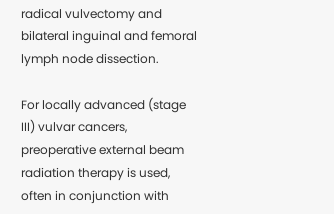radical vulvectomy and bilateral inguinal and femoral lymph node dissection.

For locally advanced (stage III) vulvar cancers, preoperative external beam radiation therapy is used, often in conjunction with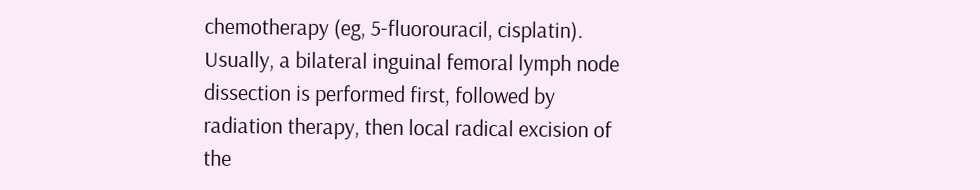chemotherapy (eg, 5-fluorouracil, cisplatin). Usually, a bilateral inguinal femoral lymph node dissection is performed first, followed by radiation therapy, then local radical excision of the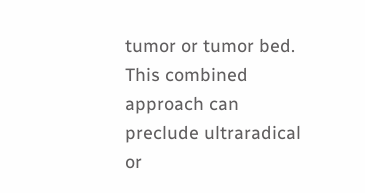tumor or tumor bed. This combined approach can preclude ultraradical or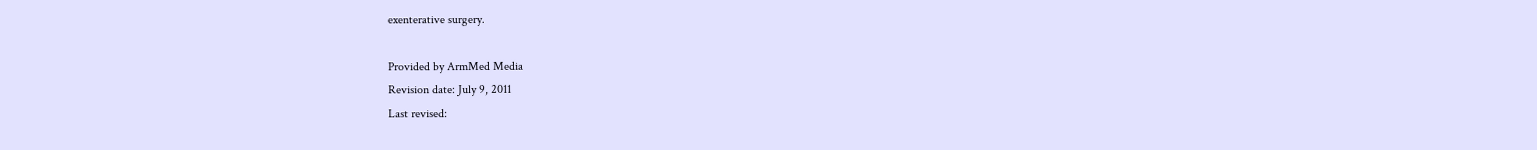exenterative surgery.

Provided by ArmMed Media
Revision date: July 9, 2011
Last revised: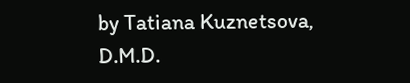by Tatiana Kuznetsova, D.M.D.